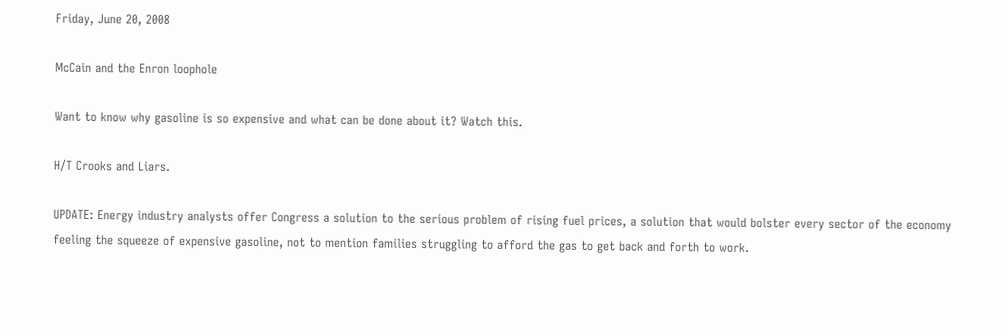Friday, June 20, 2008

McCain and the Enron loophole

Want to know why gasoline is so expensive and what can be done about it? Watch this.

H/T Crooks and Liars.

UPDATE: Energy industry analysts offer Congress a solution to the serious problem of rising fuel prices, a solution that would bolster every sector of the economy feeling the squeeze of expensive gasoline, not to mention families struggling to afford the gas to get back and forth to work.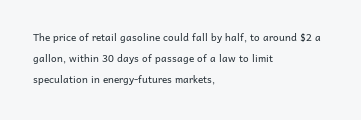The price of retail gasoline could fall by half, to around $2 a gallon, within 30 days of passage of a law to limit speculation in energy-futures markets,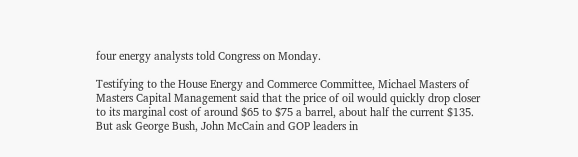four energy analysts told Congress on Monday.

Testifying to the House Energy and Commerce Committee, Michael Masters of Masters Capital Management said that the price of oil would quickly drop closer to its marginal cost of around $65 to $75 a barrel, about half the current $135.
But ask George Bush, John McCain and GOP leaders in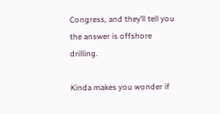Congress, and they’ll tell you the answer is offshore drilling.

Kinda makes you wonder if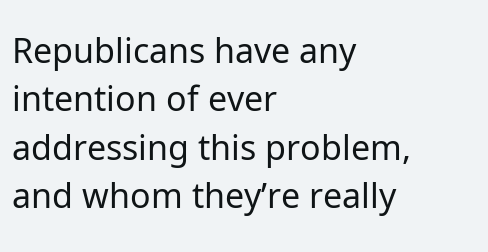Republicans have any intention of ever addressing this problem, and whom they’re really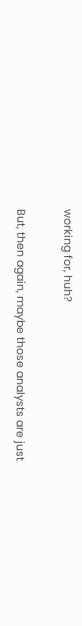working for, huh?

But, then again, maybe those analysts are just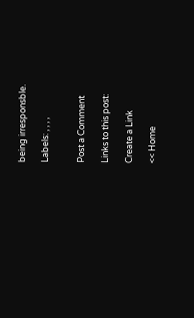being irresponsble.

Labels: , , , ,


Post a Comment

Links to this post:

Create a Link

<< Home